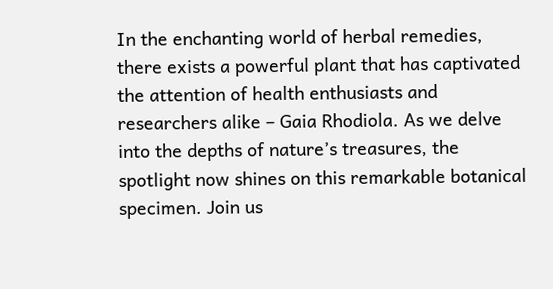In the enchanting world of herbal remedies, there exists a powerful plant that has captivated the attention of health enthusiasts and researchers alike – Gaia Rhodiola. As we delve into the depths of nature’s treasures, the spotlight now shines on this remarkable botanical specimen. Join us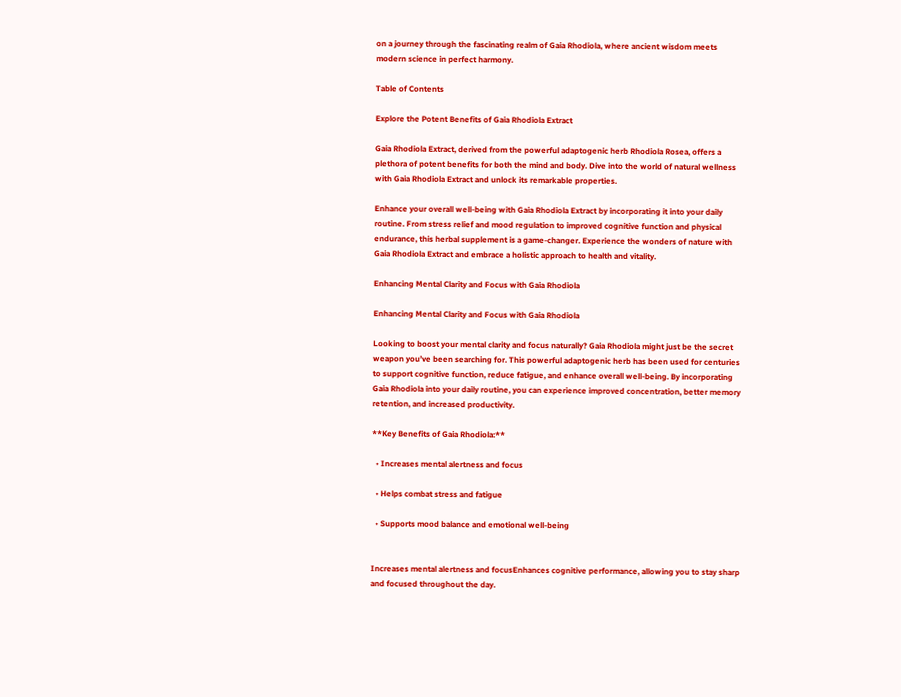on a journey through the fascinating realm of Gaia Rhodiola, where ancient wisdom meets modern science in perfect harmony.

Table of Contents

Explore the Potent Benefits of Gaia Rhodiola Extract

Gaia Rhodiola Extract, derived from the powerful adaptogenic herb Rhodiola Rosea, offers a plethora of potent benefits for both the mind and body. Dive into the world of natural wellness with Gaia Rhodiola Extract and unlock its remarkable properties.

Enhance your overall well-being with Gaia Rhodiola Extract by incorporating it into your daily routine. From stress relief and mood regulation to improved cognitive function and physical endurance, this herbal supplement is a game-changer. Experience the wonders of nature with Gaia Rhodiola Extract and embrace a holistic approach to health and vitality.

Enhancing Mental Clarity and Focus with Gaia Rhodiola

Enhancing Mental Clarity and Focus with Gaia Rhodiola

Looking to boost your mental clarity and focus naturally? Gaia Rhodiola might just be the secret weapon you’ve been searching for. This powerful adaptogenic herb has been used for centuries to support cognitive function, reduce fatigue, and enhance overall well-being. By incorporating Gaia Rhodiola into your daily routine, you can experience improved concentration, better memory retention, and increased productivity.

**Key Benefits of Gaia Rhodiola:**

  • Increases mental alertness and focus

  • Helps combat stress and fatigue

  • Supports mood balance and emotional well-being


Increases mental alertness and focusEnhances cognitive performance, allowing you to stay sharp and focused throughout the day.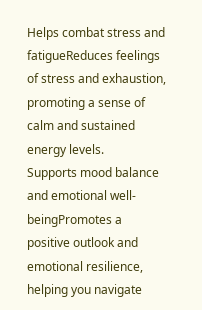Helps combat stress and fatigueReduces feelings of stress and exhaustion, promoting a sense of calm and sustained energy levels.
Supports mood balance and emotional well-beingPromotes a positive outlook and emotional resilience, helping you navigate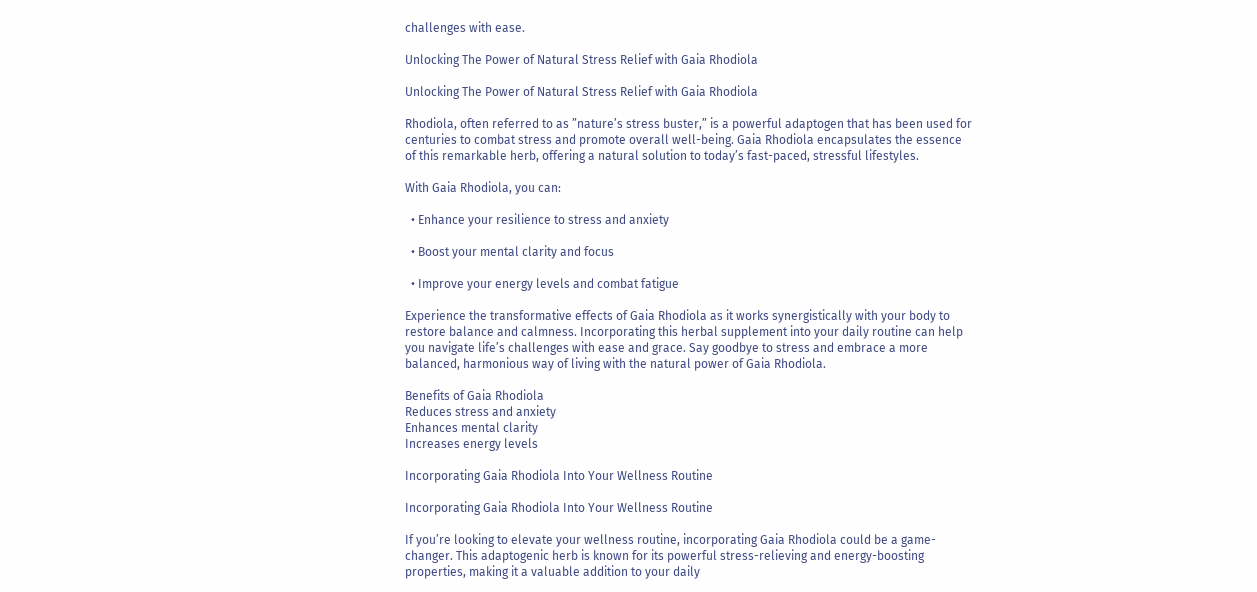challenges with ease.

Unlocking The Power of Natural Stress Relief with Gaia Rhodiola

Unlocking The Power of Natural Stress Relief with Gaia Rhodiola

Rhodiola, often referred to as ”nature’s stress buster,” is a powerful adaptogen that has been used for centuries to combat stress and promote overall well-being. Gaia Rhodiola encapsulates the essence of this remarkable herb, offering a natural solution to today’s fast-paced, stressful lifestyles.

With Gaia Rhodiola, you can:

  • Enhance your resilience to stress and anxiety

  • Boost your mental clarity and focus

  • Improve your energy levels and combat fatigue

Experience the transformative effects of Gaia Rhodiola as it works synergistically with your body to restore balance and calmness. Incorporating this herbal supplement into your daily routine can help you navigate life’s challenges with ease and grace. Say goodbye to stress and embrace a more balanced, harmonious way of living with the natural power of Gaia Rhodiola.

Benefits of Gaia Rhodiola
Reduces stress and anxiety
Enhances mental clarity
Increases energy levels

Incorporating Gaia Rhodiola Into Your Wellness Routine

Incorporating Gaia Rhodiola Into Your Wellness Routine

If you’re looking to elevate your wellness routine, incorporating Gaia Rhodiola could be a game-changer. This adaptogenic herb is known for its powerful stress-relieving and energy-boosting properties, making it a valuable addition to your daily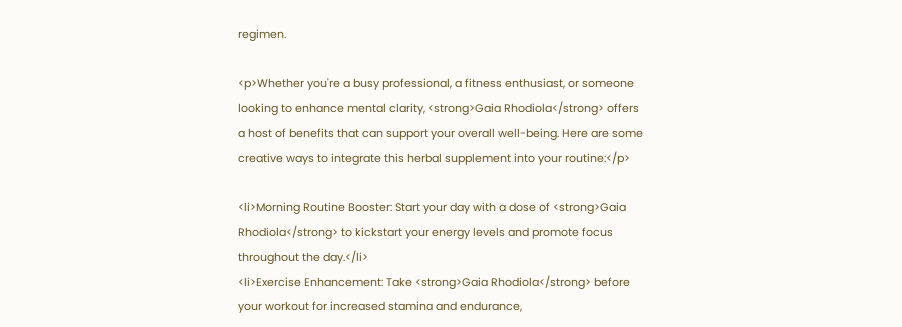regimen.

<p>Whether you're a busy professional, a fitness enthusiast, or someone looking to enhance mental clarity, <strong>Gaia Rhodiola</strong> offers a host of benefits that can support your overall well-being. Here are some creative ways to integrate this herbal supplement into your routine:</p>

<li>Morning Routine Booster: Start your day with a dose of <strong>Gaia Rhodiola</strong> to kickstart your energy levels and promote focus throughout the day.</li>
<li>Exercise Enhancement: Take <strong>Gaia Rhodiola</strong> before your workout for increased stamina and endurance,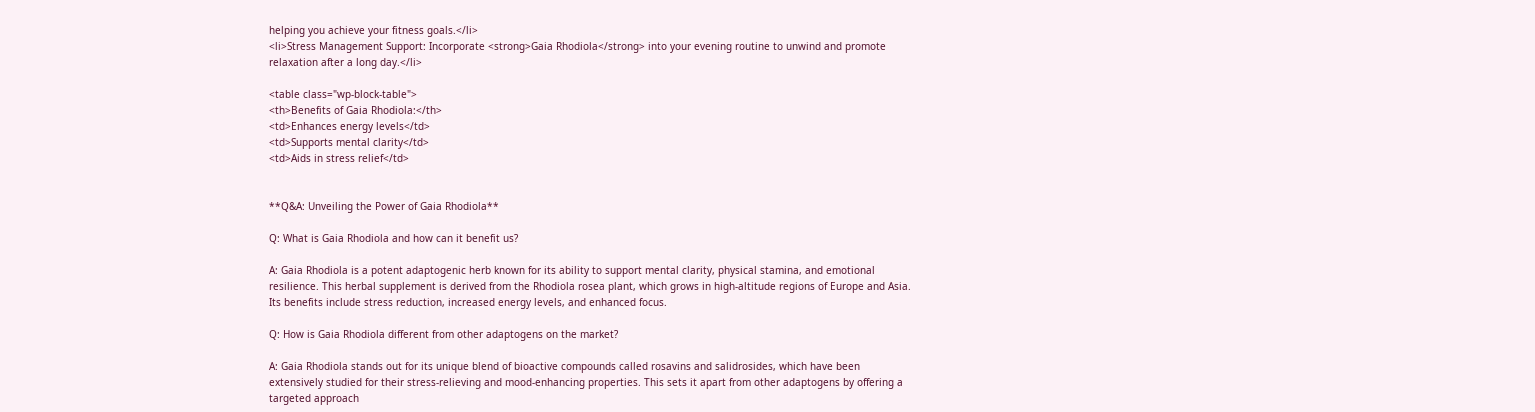helping you achieve your fitness goals.</li>
<li>Stress Management Support: Incorporate <strong>Gaia Rhodiola</strong> into your evening routine to unwind and promote relaxation after a long day.</li>

<table class="wp-block-table">
<th>Benefits of Gaia Rhodiola:</th>
<td>Enhances energy levels</td>
<td>Supports mental clarity</td>
<td>Aids in stress relief</td>


**Q&A: Unveiling the Power of Gaia Rhodiola**

Q: What is Gaia Rhodiola and how can it benefit us?

A: Gaia Rhodiola is a potent adaptogenic herb known for its ability to support mental clarity, physical stamina, and emotional resilience. This herbal supplement is derived from the Rhodiola rosea plant, which grows in high-altitude regions of Europe and Asia. Its benefits include stress reduction, increased energy levels, and enhanced focus.

Q: How is Gaia Rhodiola different from other adaptogens on the market?

A: Gaia Rhodiola stands out for its unique blend of bioactive compounds called rosavins and salidrosides, which have been extensively studied for their stress-relieving and mood-enhancing properties. This sets it apart from other adaptogens by offering a targeted approach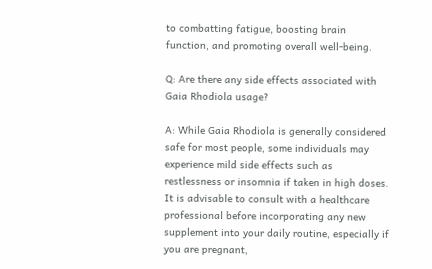to combatting fatigue, boosting brain function, and promoting overall well-being.

Q: Are there any side effects associated with Gaia Rhodiola usage?

A: While Gaia Rhodiola is generally considered safe for most people, some individuals may experience mild side effects such as restlessness or insomnia if taken in high doses. It is advisable to consult with a healthcare professional before incorporating any new supplement into your daily routine, especially if you are pregnant,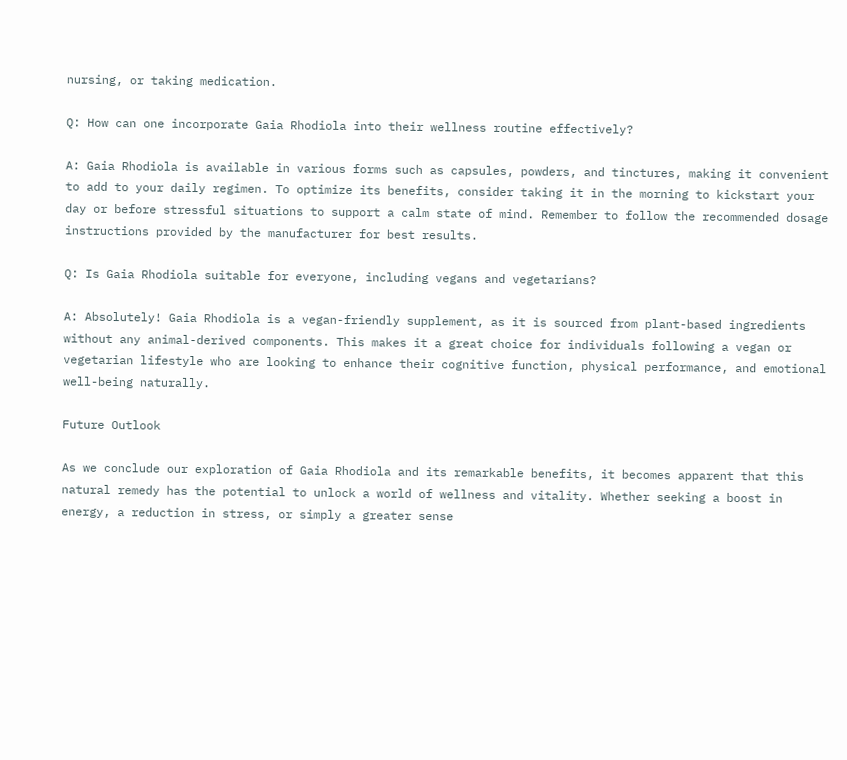nursing, or taking medication.

Q: How can one incorporate Gaia Rhodiola into their wellness routine effectively?

A: Gaia Rhodiola is available in various forms such as capsules, powders, and tinctures, making it convenient to add to your daily regimen. To optimize its benefits, consider taking it in the morning to kickstart your day or before stressful situations to support a calm state of mind. Remember to follow the recommended dosage instructions provided by the manufacturer for best results.

Q: Is Gaia Rhodiola suitable for everyone, including vegans and vegetarians?

A: Absolutely! Gaia Rhodiola is a vegan-friendly supplement, as it is sourced from plant-based ingredients without any animal-derived components. This makes it a great choice for individuals following a vegan or vegetarian lifestyle who are looking to enhance their cognitive function, physical performance, and emotional well-being naturally.

Future Outlook

As we conclude our exploration of Gaia Rhodiola and its remarkable benefits, it becomes apparent that this natural remedy has the potential to unlock a world of wellness and vitality. Whether seeking a boost in energy, a reduction in stress, or simply a greater sense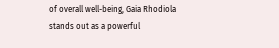of overall well-being, Gaia Rhodiola stands out as a powerful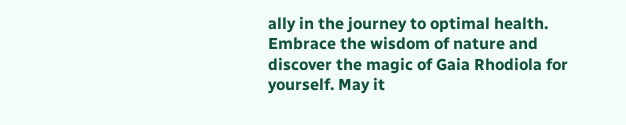ally in the journey to optimal health. Embrace the wisdom of nature and discover the magic of Gaia Rhodiola for yourself. May it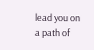lead you on a path of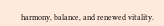harmony, balance, and renewed vitality.